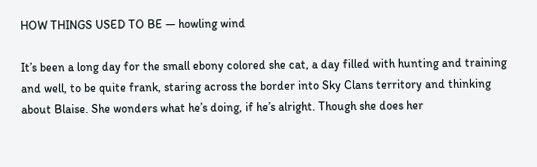HOW THINGS USED TO BE — howling wind

It’s been a long day for the small ebony colored she cat, a day filled with hunting and training and well, to be quite frank, staring across the border into Sky Clans territory and thinking about Blaise. She wonders what he’s doing, if he’s alright. Though she does her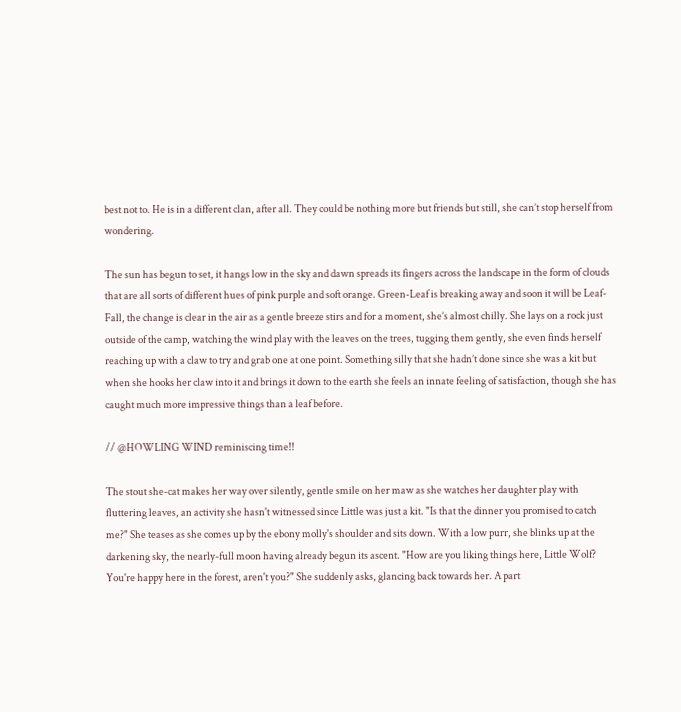best not to. He is in a different clan, after all. They could be nothing more but friends but still, she can’t stop herself from wondering.

The sun has begun to set, it hangs low in the sky and dawn spreads its fingers across the landscape in the form of clouds that are all sorts of different hues of pink purple and soft orange. Green-Leaf is breaking away and soon it will be Leaf-Fall, the change is clear in the air as a gentle breeze stirs and for a moment, she’s almost chilly. She lays on a rock just outside of the camp, watching the wind play with the leaves on the trees, tugging them gently, she even finds herself reaching up with a claw to try and grab one at one point. Something silly that she hadn’t done since she was a kit but when she hooks her claw into it and brings it down to the earth she feels an innate feeling of satisfaction, though she has caught much more impressive things than a leaf before.

// @HOWLING WIND reminiscing time!!

The stout she-cat makes her way over silently, gentle smile on her maw as she watches her daughter play with fluttering leaves, an activity she hasn't witnessed since Little was just a kit. "Is that the dinner you promised to catch me?" She teases as she comes up by the ebony molly's shoulder and sits down. With a low purr, she blinks up at the darkening sky, the nearly-full moon having already begun its ascent. "How are you liking things here, Little Wolf? You're happy here in the forest, aren't you?" She suddenly asks, glancing back towards her. A part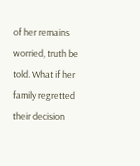of her remains worried, truth be told. What if her family regretted their decision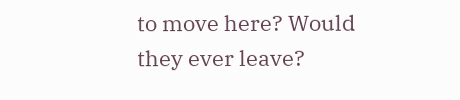to move here? Would they ever leave?